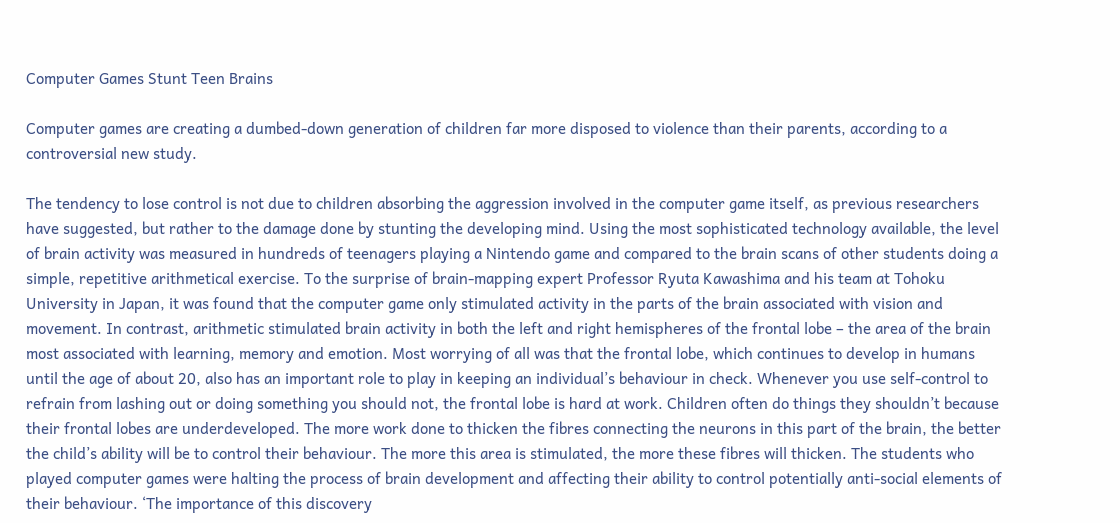Computer Games Stunt Teen Brains

Computer games are creating a dumbed-down generation of children far more disposed to violence than their parents, according to a controversial new study.

The tendency to lose control is not due to children absorbing the aggression involved in the computer game itself, as previous researchers have suggested, but rather to the damage done by stunting the developing mind. Using the most sophisticated technology available, the level of brain activity was measured in hundreds of teenagers playing a Nintendo game and compared to the brain scans of other students doing a simple, repetitive arithmetical exercise. To the surprise of brain-mapping expert Professor Ryuta Kawashima and his team at Tohoku University in Japan, it was found that the computer game only stimulated activity in the parts of the brain associated with vision and movement. In contrast, arithmetic stimulated brain activity in both the left and right hemispheres of the frontal lobe – the area of the brain most associated with learning, memory and emotion. Most worrying of all was that the frontal lobe, which continues to develop in humans until the age of about 20, also has an important role to play in keeping an individual’s behaviour in check. Whenever you use self-control to refrain from lashing out or doing something you should not, the frontal lobe is hard at work. Children often do things they shouldn’t because their frontal lobes are underdeveloped. The more work done to thicken the fibres connecting the neurons in this part of the brain, the better the child’s ability will be to control their behaviour. The more this area is stimulated, the more these fibres will thicken. The students who played computer games were halting the process of brain development and affecting their ability to control potentially anti-social elements of their behaviour. ‘The importance of this discovery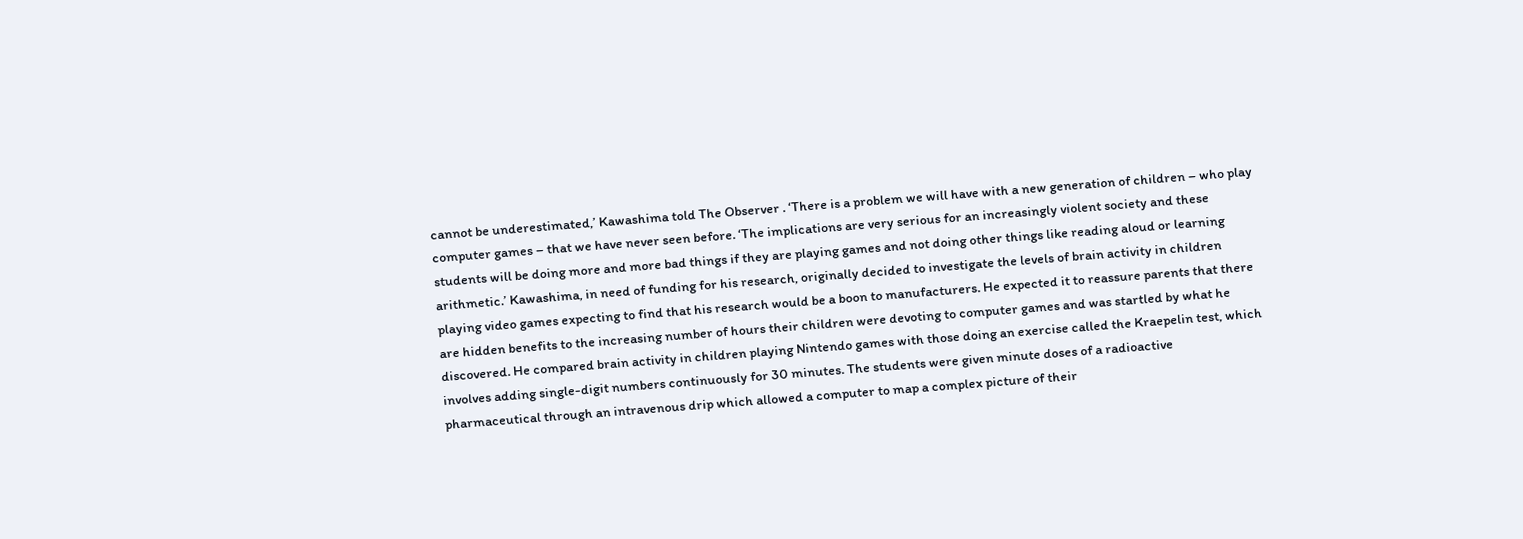cannot be underestimated,’ Kawashima told The Observer . ‘There is a problem we will have with a new generation of children – who play computer games – that we have never seen before. ‘The implications are very serious for an increasingly violent society and these students will be doing more and more bad things if they are playing games and not doing other things like reading aloud or learning arithmetic.’ Kawashima, in need of funding for his research, originally decided to investigate the levels of brain activity in children playing video games expecting to find that his research would be a boon to manufacturers. He expected it to reassure parents that there are hidden benefits to the increasing number of hours their children were devoting to computer games and was startled by what he discovered. He compared brain activity in children playing Nintendo games with those doing an exercise called the Kraepelin test, which involves adding single-digit numbers continuously for 30 minutes. The students were given minute doses of a radioactive pharmaceutical through an intravenous drip which allowed a computer to map a complex picture of their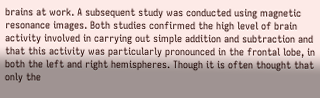brains at work. A subsequent study was conducted using magnetic resonance images. Both studies confirmed the high level of brain activity involved in carrying out simple addition and subtraction and that this activity was particularly pronounced in the frontal lobe, in both the left and right hemispheres. Though it is often thought that only the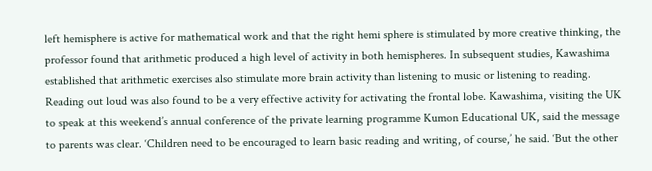left hemisphere is active for mathematical work and that the right hemi sphere is stimulated by more creative thinking, the professor found that arithmetic produced a high level of activity in both hemispheres. In subsequent studies, Kawashima established that arithmetic exercises also stimulate more brain activity than listening to music or listening to reading. Reading out loud was also found to be a very effective activity for activating the frontal lobe. Kawashima, visiting the UK to speak at this weekend’s annual conference of the private learning programme Kumon Educational UK, said the message to parents was clear. ‘Children need to be encouraged to learn basic reading and writing, of course,’ he said. ‘But the other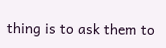thing is to ask them to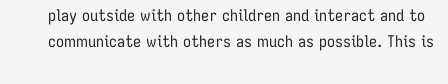play outside with other children and interact and to communicate with others as much as possible. This is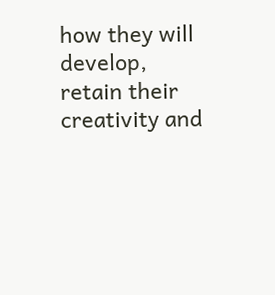how they will develop, retain their creativity and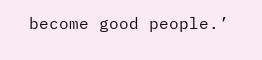become good people.’